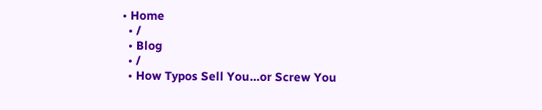• Home
  • /
  • Blog
  • /
  • How Typos Sell You…or Screw You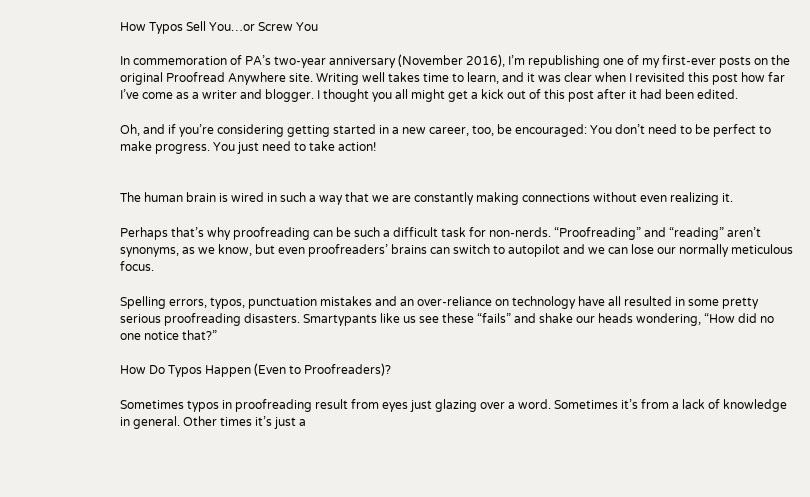How Typos Sell You…or Screw You

In commemoration of PA’s two-year anniversary (November 2016), I’m republishing one of my first-ever posts on the original Proofread Anywhere site. Writing well takes time to learn, and it was clear when I revisited this post how far I’ve come as a writer and blogger. I thought you all might get a kick out of this post after it had been edited.

Oh, and if you’re considering getting started in a new career, too, be encouraged: You don’t need to be perfect to make progress. You just need to take action!


The human brain is wired in such a way that we are constantly making connections without even realizing it.

Perhaps that’s why proofreading can be such a difficult task for non-nerds. “Proofreading” and “reading” aren’t synonyms, as we know, but even proofreaders’ brains can switch to autopilot and we can lose our normally meticulous focus.

Spelling errors, typos, punctuation mistakes and an over-reliance on technology have all resulted in some pretty serious proofreading disasters. Smartypants like us see these “fails” and shake our heads wondering, “How did no one notice that?”

How Do Typos Happen (Even to Proofreaders)?

Sometimes typos in proofreading result from eyes just glazing over a word. Sometimes it’s from a lack of knowledge in general. Other times it’s just a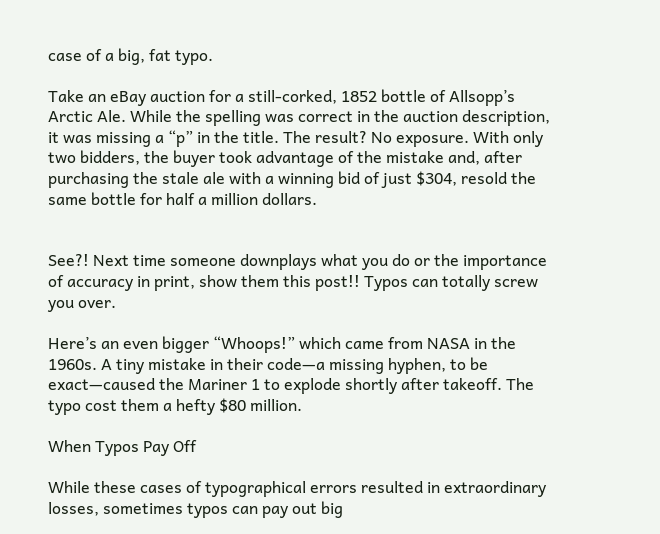case of a big, fat typo.

Take an eBay auction for a still-corked, 1852 bottle of Allsopp’s Arctic Ale. While the spelling was correct in the auction description, it was missing a “p” in the title. The result? No exposure. With only two bidders, the buyer took advantage of the mistake and, after purchasing the stale ale with a winning bid of just $304, resold the same bottle for half a million dollars.


See?! Next time someone downplays what you do or the importance of accuracy in print, show them this post!! Typos can totally screw you over.

Here’s an even bigger “Whoops!” which came from NASA in the 1960s. A tiny mistake in their code—a missing hyphen, to be exact—caused the Mariner 1 to explode shortly after takeoff. The typo cost them a hefty $80 million.

When Typos Pay Off

While these cases of typographical errors resulted in extraordinary losses, sometimes typos can pay out big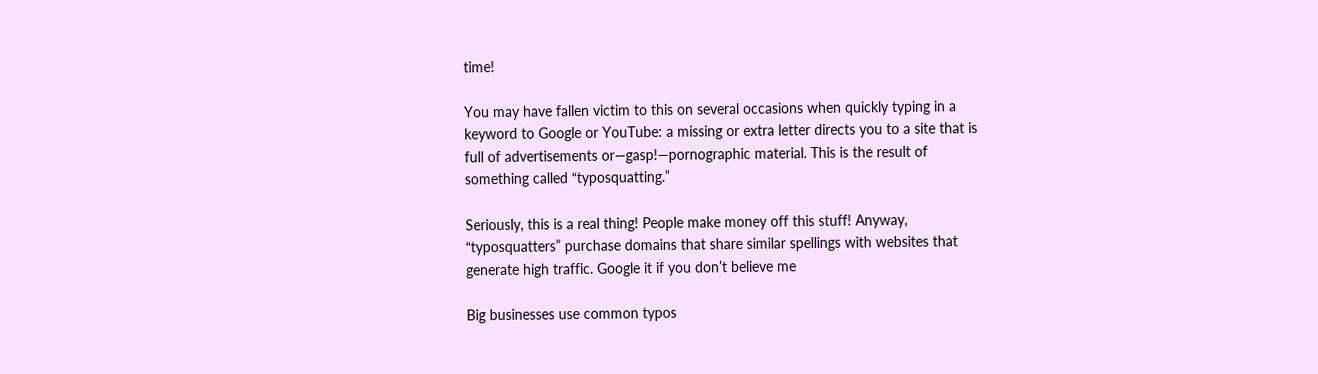time!

You may have fallen victim to this on several occasions when quickly typing in a keyword to Google or YouTube: a missing or extra letter directs you to a site that is full of advertisements or—gasp!—pornographic material. This is the result of something called “typosquatting.”

Seriously, this is a real thing! People make money off this stuff! Anyway, “typosquatters” purchase domains that share similar spellings with websites that generate high traffic. Google it if you don’t believe me

Big businesses use common typos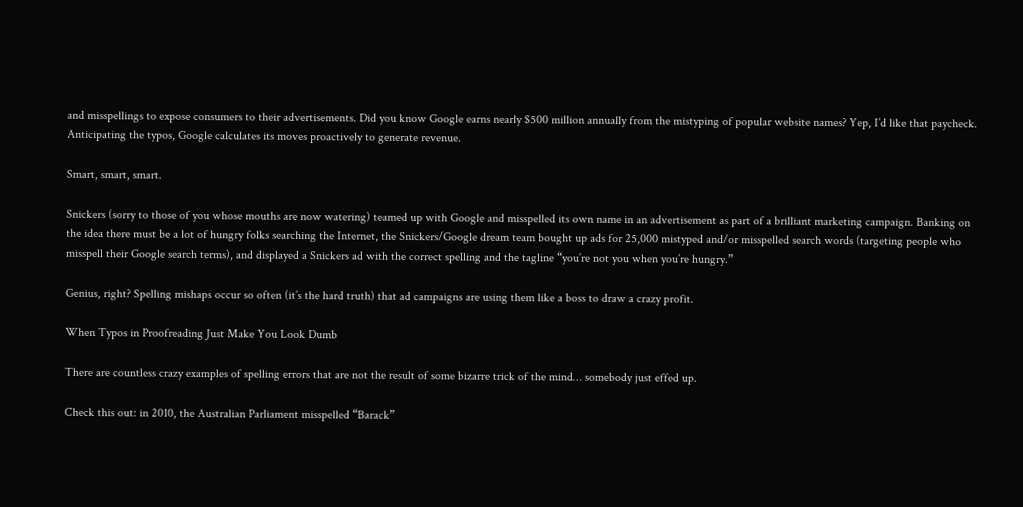and misspellings to expose consumers to their advertisements. Did you know Google earns nearly $500 million annually from the mistyping of popular website names? Yep, I’d like that paycheck. Anticipating the typos, Google calculates its moves proactively to generate revenue.

Smart, smart, smart.

Snickers (sorry to those of you whose mouths are now watering) teamed up with Google and misspelled its own name in an advertisement as part of a brilliant marketing campaign. Banking on the idea there must be a lot of hungry folks searching the Internet, the Snickers/Google dream team bought up ads for 25,000 mistyped and/or misspelled search words (targeting people who misspell their Google search terms), and displayed a Snickers ad with the correct spelling and the tagline “you’re not you when you’re hungry.”

Genius, right? Spelling mishaps occur so often (it’s the hard truth) that ad campaigns are using them like a boss to draw a crazy profit.

When Typos in Proofreading Just Make You Look Dumb

There are countless crazy examples of spelling errors that are not the result of some bizarre trick of the mind… somebody just effed up.

Check this out: in 2010, the Australian Parliament misspelled “Barack”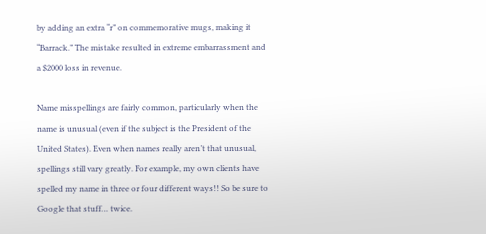by adding an extra “r” on commemorative mugs, making it “Barrack.” The mistake resulted in extreme embarrassment and a $2000 loss in revenue.

Name misspellings are fairly common, particularly when the name is unusual (even if the subject is the President of the United States). Even when names really aren’t that unusual, spellings still vary greatly. For example, my own clients have spelled my name in three or four different ways!! So be sure to Google that stuff… twice.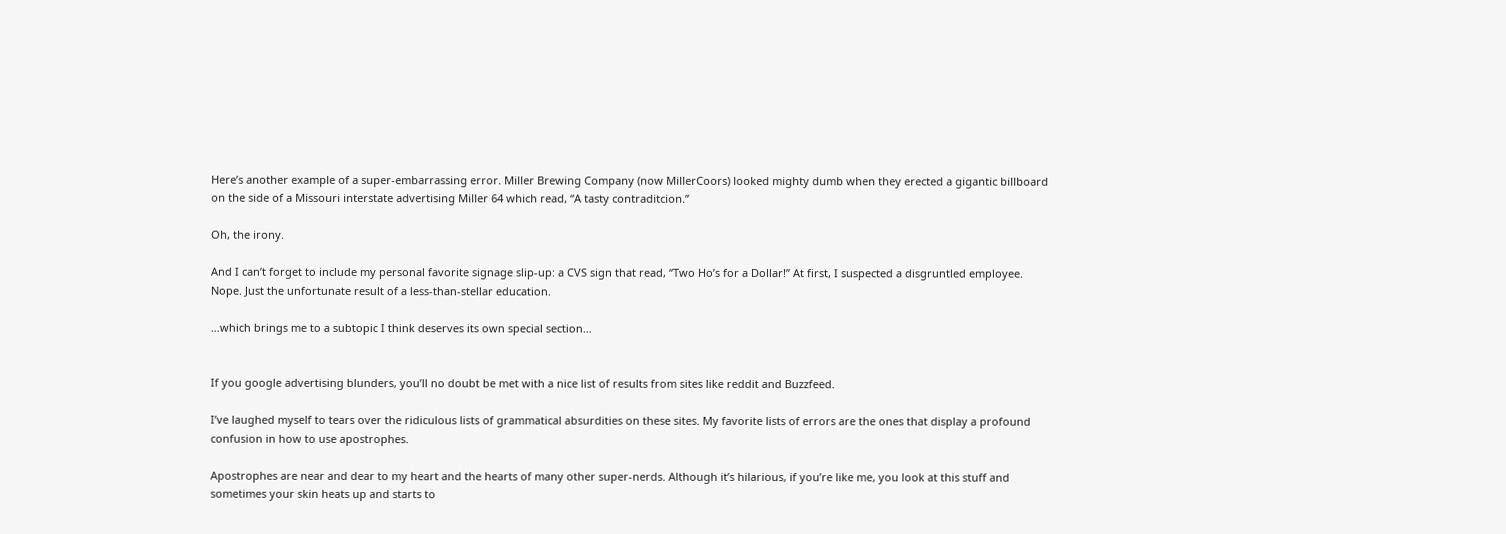Here’s another example of a super-embarrassing error. Miller Brewing Company (now MillerCoors) looked mighty dumb when they erected a gigantic billboard on the side of a Missouri interstate advertising Miller 64 which read, “A tasty contraditcion.”

Oh, the irony.

And I can’t forget to include my personal favorite signage slip-up: a CVS sign that read, “Two Ho’s for a Dollar!” At first, I suspected a disgruntled employee. Nope. Just the unfortunate result of a less-than-stellar education.

…which brings me to a subtopic I think deserves its own special section…


If you google advertising blunders, you’ll no doubt be met with a nice list of results from sites like reddit and Buzzfeed.

I’ve laughed myself to tears over the ridiculous lists of grammatical absurdities on these sites. My favorite lists of errors are the ones that display a profound confusion in how to use apostrophes.

Apostrophes are near and dear to my heart and the hearts of many other super-nerds. Although it’s hilarious, if you’re like me, you look at this stuff and sometimes your skin heats up and starts to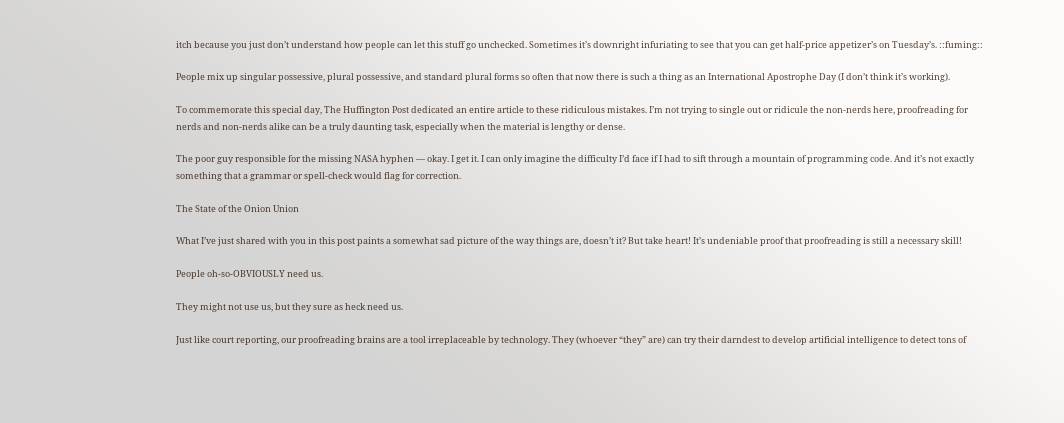itch because you just don’t understand how people can let this stuff go unchecked. Sometimes it’s downright infuriating to see that you can get half-price appetizer’s on Tuesday’s. ::fuming::

People mix up singular possessive, plural possessive, and standard plural forms so often that now there is such a thing as an International Apostrophe Day (I don’t think it’s working).

To commemorate this special day, The Huffington Post dedicated an entire article to these ridiculous mistakes. I’m not trying to single out or ridicule the non-nerds here, proofreading for nerds and non-nerds alike can be a truly daunting task, especially when the material is lengthy or dense.

The poor guy responsible for the missing NASA hyphen — okay. I get it. I can only imagine the difficulty I’d face if I had to sift through a mountain of programming code. And it’s not exactly something that a grammar or spell-check would flag for correction.

The State of the Onion Union

What I’ve just shared with you in this post paints a somewhat sad picture of the way things are, doesn’t it? But take heart! It’s undeniable proof that proofreading is still a necessary skill!

People oh-so-OBVIOUSLY need us.

They might not use us, but they sure as heck need us.

Just like court reporting, our proofreading brains are a tool irreplaceable by technology. They (whoever “they” are) can try their darndest to develop artificial intelligence to detect tons of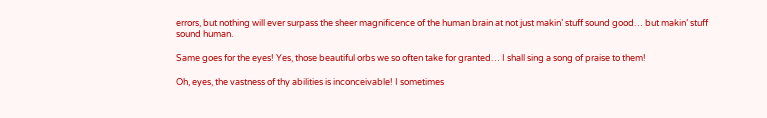errors, but nothing will ever surpass the sheer magnificence of the human brain at not just makin’ stuff sound good… but makin’ stuff sound human.

Same goes for the eyes! Yes, those beautiful orbs we so often take for granted… I shall sing a song of praise to them!

Oh, eyes, the vastness of thy abilities is inconceivable! I sometimes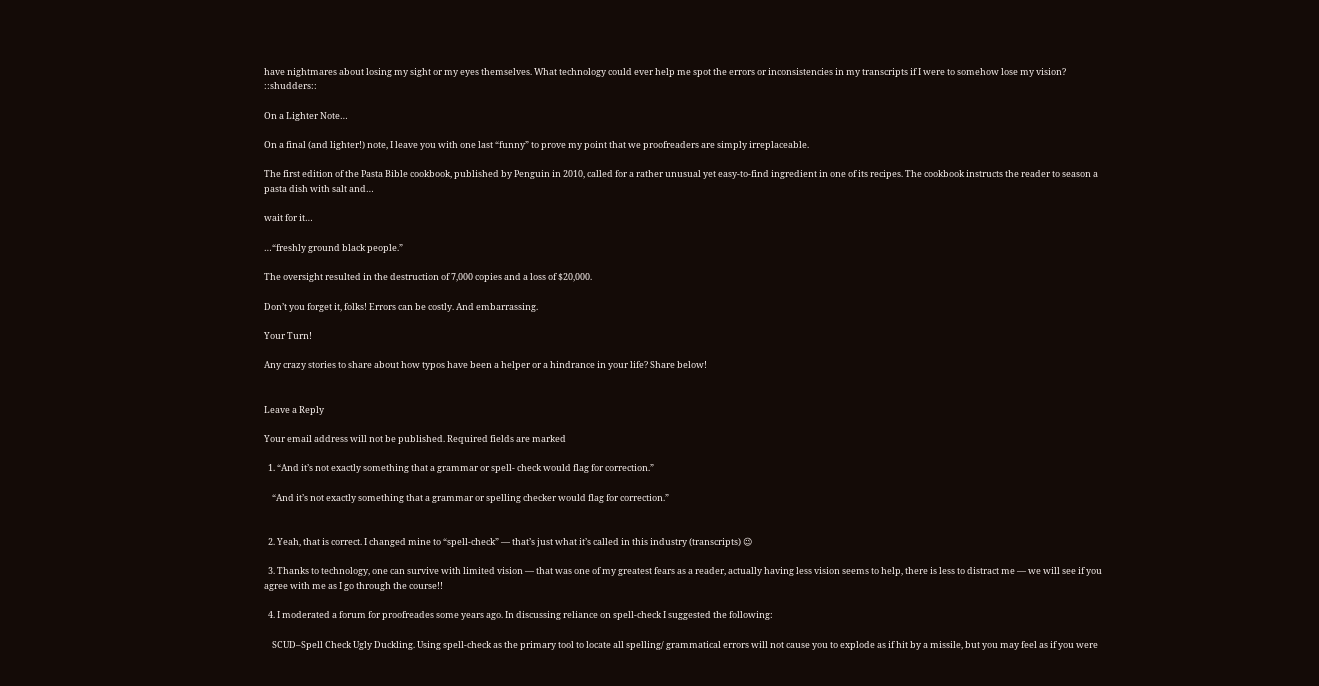have nightmares about losing my sight or my eyes themselves. What technology could ever help me spot the errors or inconsistencies in my transcripts if I were to somehow lose my vision? ::shudders::

On a Lighter Note…

On a final (and lighter!) note, I leave you with one last “funny” to prove my point that we proofreaders are simply irreplaceable.

The first edition of the Pasta Bible cookbook, published by Penguin in 2010, called for a rather unusual yet easy-to-find ingredient in one of its recipes. The cookbook instructs the reader to season a pasta dish with salt and…

wait for it…

…“freshly ground black people.”

The oversight resulted in the destruction of 7,000 copies and a loss of $20,000.

Don’t you forget it, folks! Errors can be costly. And embarrassing.

Your Turn!

Any crazy stories to share about how typos have been a helper or a hindrance in your life? Share below!


Leave a Reply

Your email address will not be published. Required fields are marked

  1. “And it’s not exactly something that a grammar or spell- check would flag for correction.”

    “And it’s not exactly something that a grammar or spelling checker would flag for correction.”


  2. Yeah, that is correct. I changed mine to “spell-check” — that’s just what it’s called in this industry (transcripts) 😉

  3. Thanks to technology, one can survive with limited vision — that was one of my greatest fears as a reader, actually having less vision seems to help, there is less to distract me — we will see if you agree with me as I go through the course!!

  4. I moderated a forum for proofreades some years ago. In discussing reliance on spell-check I suggested the following:

    SCUD–Spell Check Ugly Duckling. Using spell-check as the primary tool to locate all spelling/ grammatical errors will not cause you to explode as if hit by a missile, but you may feel as if you were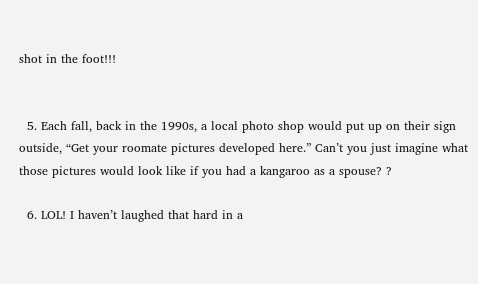shot in the foot!!!


  5. Each fall, back in the 1990s, a local photo shop would put up on their sign outside, “Get your roomate pictures developed here.” Can’t you just imagine what those pictures would look like if you had a kangaroo as a spouse? ?

  6. LOL! I haven’t laughed that hard in a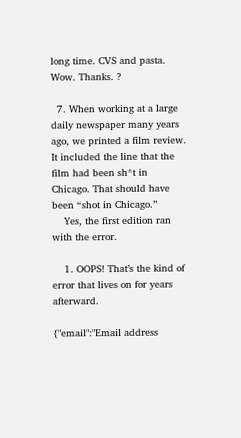long time. CVS and pasta. Wow. Thanks. ?

  7. When working at a large daily newspaper many years ago, we printed a film review. It included the line that the film had been sh*t in Chicago. That should have been “shot in Chicago.”
    Yes, the first edition ran with the error.

    1. OOPS! That’s the kind of error that lives on for years afterward.

{"email":"Email address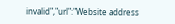invalid","url":"Website address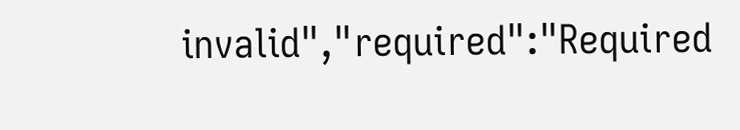invalid","required":"Required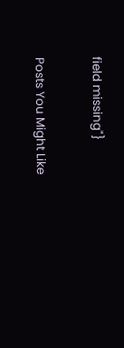field missing"}

Posts You Might Like